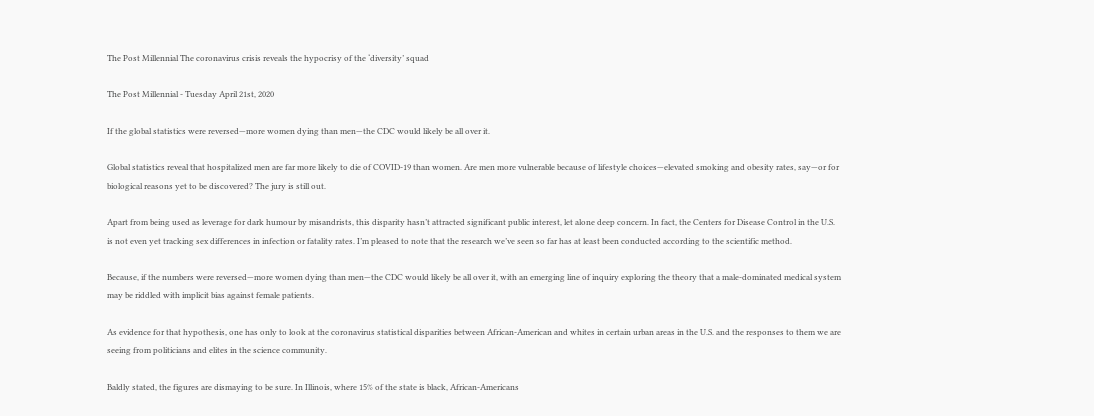The Post Millennial The coronavirus crisis reveals the hypocrisy of the ‘diversity’ squad

The Post Millennial - Tuesday April 21st, 2020

If the global statistics were reversed—more women dying than men—the CDC would likely be all over it.

Global statistics reveal that hospitalized men are far more likely to die of COVID-19 than women. Are men more vulnerable because of lifestyle choices—elevated smoking and obesity rates, say—or for biological reasons yet to be discovered? The jury is still out.

Apart from being used as leverage for dark humour by misandrists, this disparity hasn’t attracted significant public interest, let alone deep concern. In fact, the Centers for Disease Control in the U.S. is not even yet tracking sex differences in infection or fatality rates. I’m pleased to note that the research we’ve seen so far has at least been conducted according to the scientific method.

Because, if the numbers were reversed—more women dying than men—the CDC would likely be all over it, with an emerging line of inquiry exploring the theory that a male-dominated medical system may be riddled with implicit bias against female patients.

As evidence for that hypothesis, one has only to look at the coronavirus statistical disparities between African-American and whites in certain urban areas in the U.S. and the responses to them we are seeing from politicians and elites in the science community.

Baldly stated, the figures are dismaying to be sure. In Illinois, where 15% of the state is black, African-Americans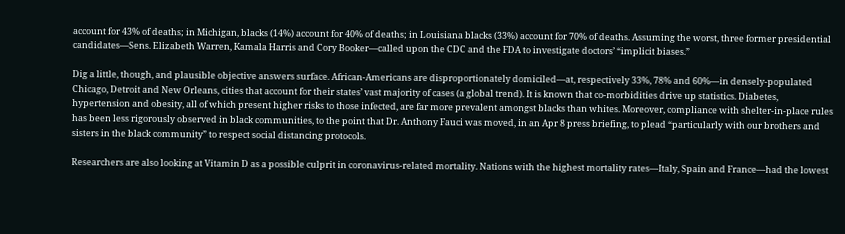account for 43% of deaths; in Michigan, blacks (14%) account for 40% of deaths; in Louisiana blacks (33%) account for 70% of deaths. Assuming the worst, three former presidential candidates—Sens. Elizabeth Warren, Kamala Harris and Cory Booker—called upon the CDC and the FDA to investigate doctors’ “implicit biases.”

Dig a little, though, and plausible objective answers surface. African-Americans are disproportionately domiciled—at, respectively 33%, 78% and 60%—in densely-populated Chicago, Detroit and New Orleans, cities that account for their states’ vast majority of cases (a global trend). It is known that co-morbidities drive up statistics. Diabetes, hypertension and obesity, all of which present higher risks to those infected, are far more prevalent amongst blacks than whites. Moreover, compliance with shelter-in-place rules has been less rigorously observed in black communities, to the point that Dr. Anthony Fauci was moved, in an Apr 8 press briefing, to plead “particularly with our brothers and sisters in the black community” to respect social distancing protocols.

Researchers are also looking at Vitamin D as a possible culprit in coronavirus-related mortality. Nations with the highest mortality rates—Italy, Spain and France—had the lowest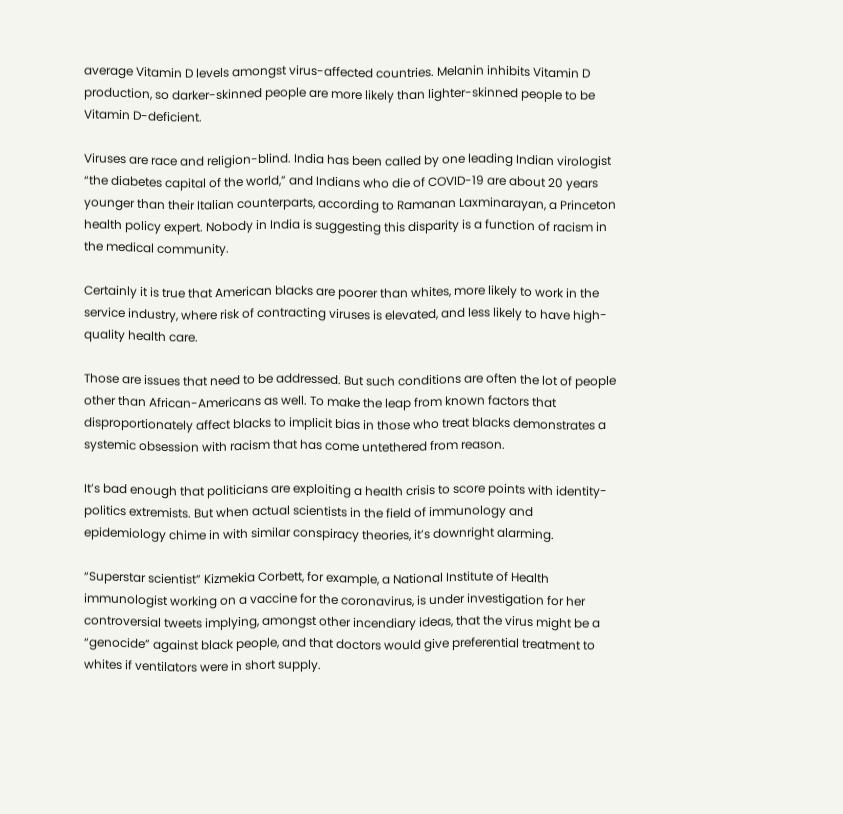average Vitamin D levels amongst virus-affected countries. Melanin inhibits Vitamin D production, so darker-skinned people are more likely than lighter-skinned people to be Vitamin D-deficient.

Viruses are race and religion-blind. India has been called by one leading Indian virologist “the diabetes capital of the world,” and Indians who die of COVID-19 are about 20 years younger than their Italian counterparts, according to Ramanan Laxminarayan, a Princeton health policy expert. Nobody in India is suggesting this disparity is a function of racism in the medical community.

Certainly it is true that American blacks are poorer than whites, more likely to work in the service industry, where risk of contracting viruses is elevated, and less likely to have high-quality health care.

Those are issues that need to be addressed. But such conditions are often the lot of people other than African-Americans as well. To make the leap from known factors that disproportionately affect blacks to implicit bias in those who treat blacks demonstrates a systemic obsession with racism that has come untethered from reason.

It’s bad enough that politicians are exploiting a health crisis to score points with identity-politics extremists. But when actual scientists in the field of immunology and epidemiology chime in with similar conspiracy theories, it’s downright alarming.

“Superstar scientist” Kizmekia Corbett, for example, a National Institute of Health immunologist working on a vaccine for the coronavirus, is under investigation for her controversial tweets implying, amongst other incendiary ideas, that the virus might be a “genocide” against black people, and that doctors would give preferential treatment to whites if ventilators were in short supply.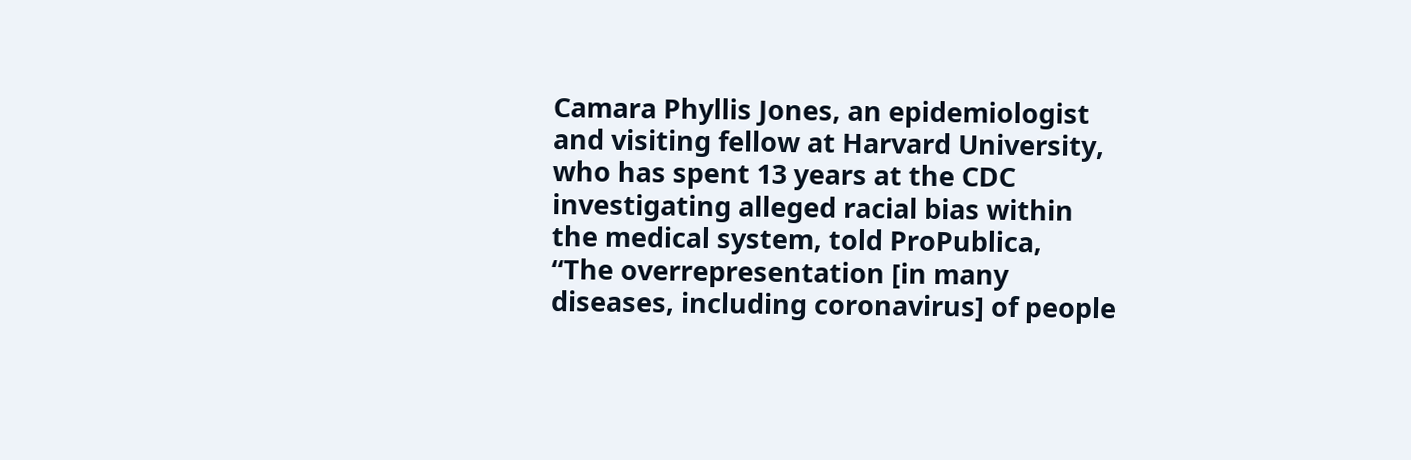Camara Phyllis Jones, an epidemiologist and visiting fellow at Harvard University, who has spent 13 years at the CDC investigating alleged racial bias within the medical system, told ProPublica,  “The overrepresentation [in many diseases, including coronavirus] of people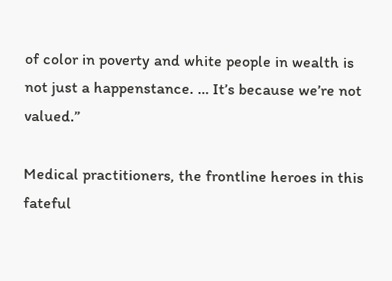of color in poverty and white people in wealth is not just a happenstance. … It’s because we’re not valued.”

Medical practitioners, the frontline heroes in this fateful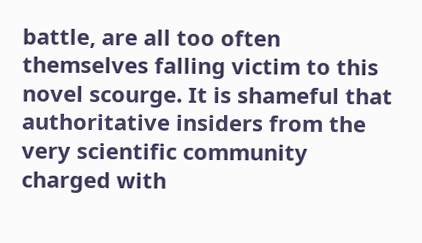battle, are all too often themselves falling victim to this novel scourge. It is shameful that authoritative insiders from the very scientific community charged with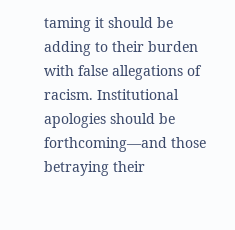taming it should be adding to their burden with false allegations of racism. Institutional apologies should be forthcoming—and those betraying their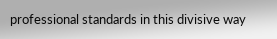professional standards in this divisive way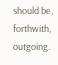should be, forthwith, outgoing.